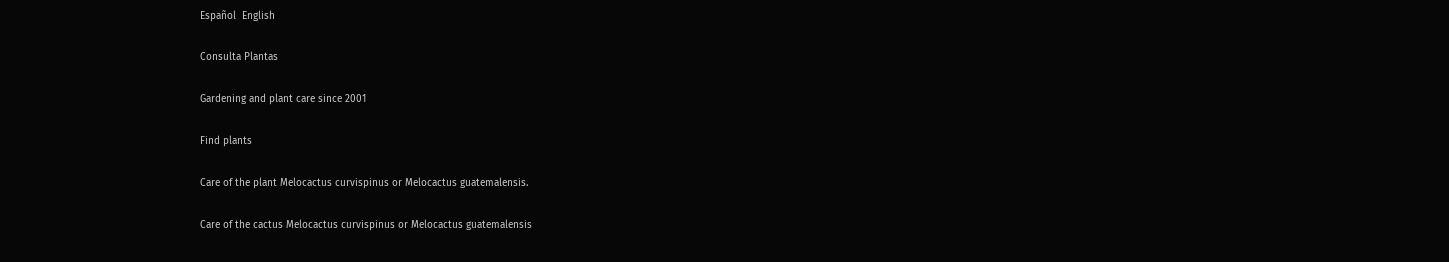Español  English

Consulta Plantas

Gardening and plant care since 2001

Find plants

Care of the plant Melocactus curvispinus or Melocactus guatemalensis.

Care of the cactus Melocactus curvispinus or Melocactus guatemalensis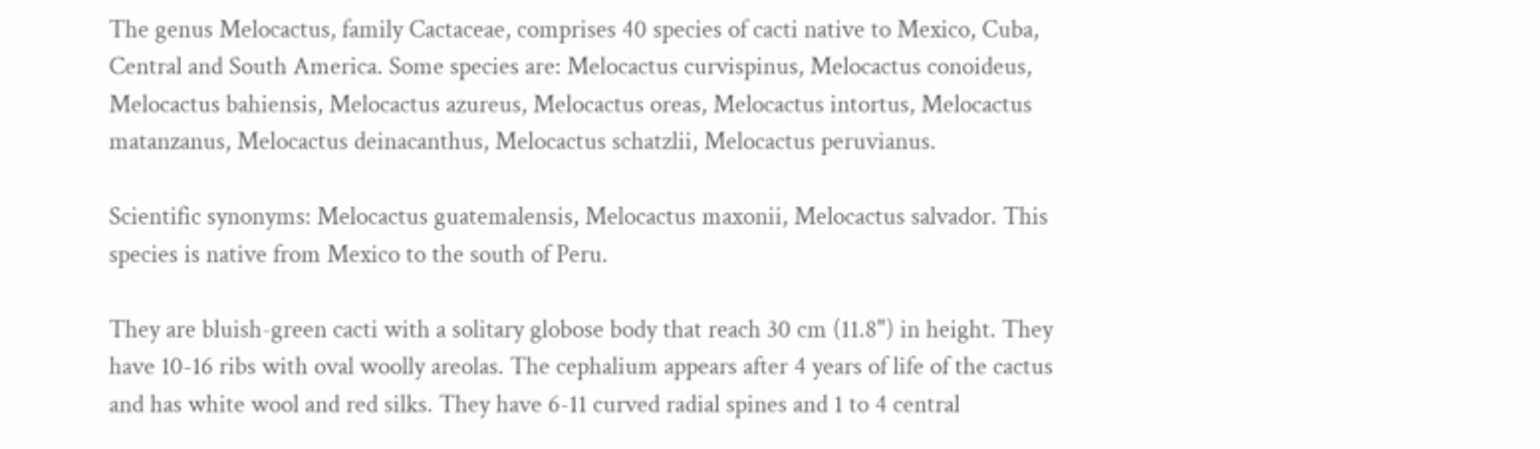The genus Melocactus, family Cactaceae, comprises 40 species of cacti native to Mexico, Cuba, Central and South America. Some species are: Melocactus curvispinus, Melocactus conoideus, Melocactus bahiensis, Melocactus azureus, Melocactus oreas, Melocactus intortus, Melocactus matanzanus, Melocactus deinacanthus, Melocactus schatzlii, Melocactus peruvianus.

Scientific synonyms: Melocactus guatemalensis, Melocactus maxonii, Melocactus salvador. This species is native from Mexico to the south of Peru.

They are bluish-green cacti with a solitary globose body that reach 30 cm (11.8") in height. They have 10-16 ribs with oval woolly areolas. The cephalium appears after 4 years of life of the cactus and has white wool and red silks. They have 6-11 curved radial spines and 1 to 4 central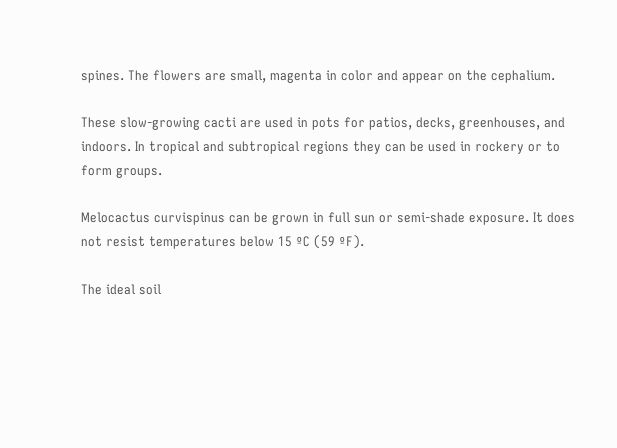spines. The flowers are small, magenta in color and appear on the cephalium.

These slow-growing cacti are used in pots for patios, decks, greenhouses, and indoors. In tropical and subtropical regions they can be used in rockery or to form groups.

Melocactus curvispinus can be grown in full sun or semi-shade exposure. It does not resist temperatures below 15 ºC (59 ºF).

The ideal soil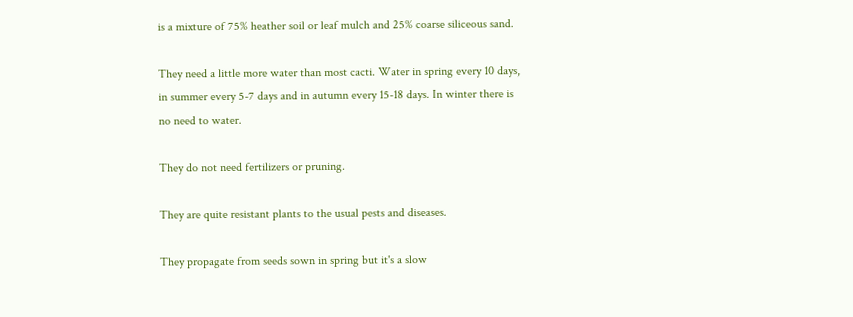is a mixture of 75% heather soil or leaf mulch and 25% coarse siliceous sand.

They need a little more water than most cacti. Water in spring every 10 days, in summer every 5-7 days and in autumn every 15-18 days. In winter there is no need to water.

They do not need fertilizers or pruning.

They are quite resistant plants to the usual pests and diseases.

They propagate from seeds sown in spring but it's a slow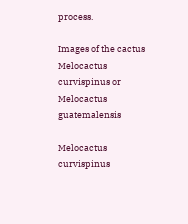process.

Images of the cactus Melocactus curvispinus or Melocactus guatemalensis

Melocactus curvispinus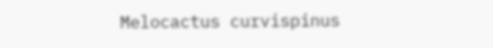Melocactus curvispinus